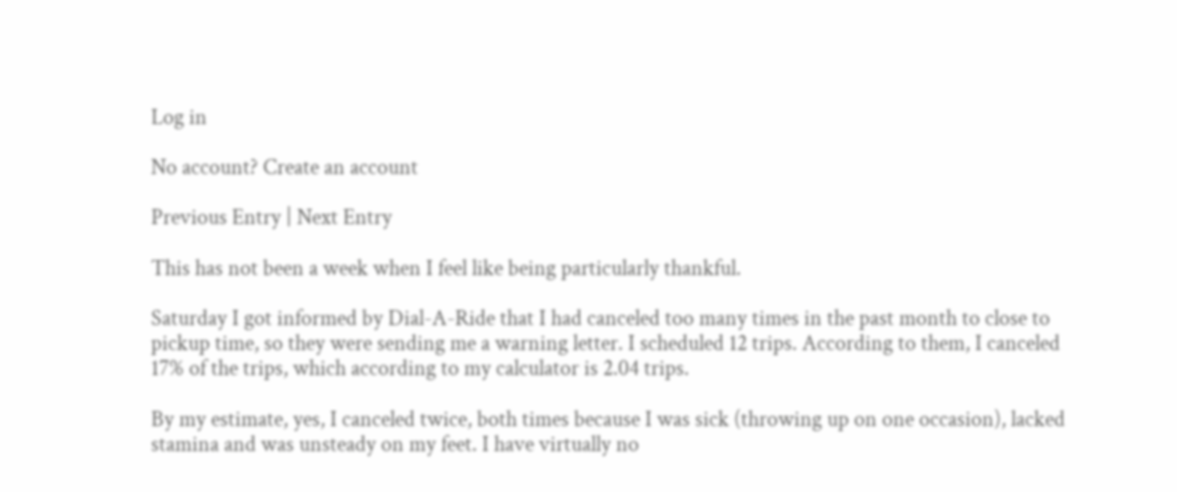Log in

No account? Create an account

Previous Entry | Next Entry

This has not been a week when I feel like being particularly thankful.

Saturday I got informed by Dial-A-Ride that I had canceled too many times in the past month to close to pickup time, so they were sending me a warning letter. I scheduled 12 trips. According to them, I canceled 17% of the trips, which according to my calculator is 2.04 trips.

By my estimate, yes, I canceled twice, both times because I was sick (throwing up on one occasion), lacked stamina and was unsteady on my feet. I have virtually no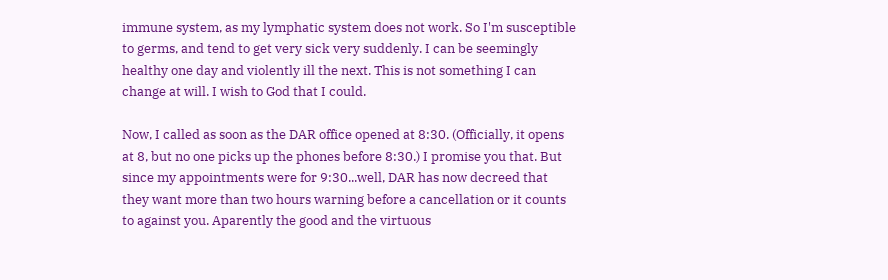immune system, as my lymphatic system does not work. So I'm susceptible to germs, and tend to get very sick very suddenly. I can be seemingly healthy one day and violently ill the next. This is not something I can change at will. I wish to God that I could.

Now, I called as soon as the DAR office opened at 8:30. (Officially, it opens at 8, but no one picks up the phones before 8:30.) I promise you that. But since my appointments were for 9:30...well, DAR has now decreed that they want more than two hours warning before a cancellation or it counts to against you. Aparently the good and the virtuous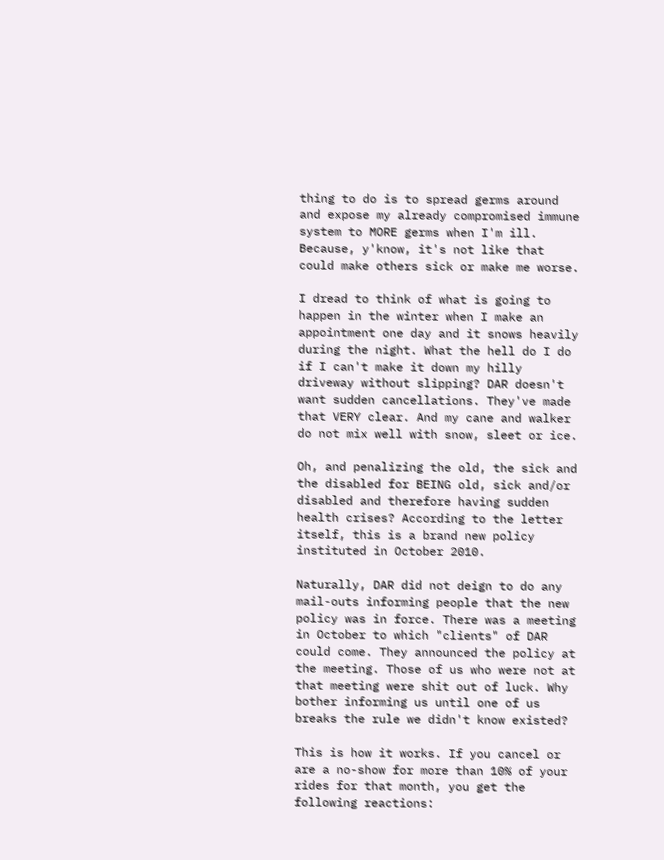thing to do is to spread germs around and expose my already compromised immune system to MORE germs when I'm ill. Because, y'know, it's not like that could make others sick or make me worse.

I dread to think of what is going to happen in the winter when I make an appointment one day and it snows heavily during the night. What the hell do I do if I can't make it down my hilly driveway without slipping? DAR doesn't want sudden cancellations. They've made that VERY clear. And my cane and walker do not mix well with snow, sleet or ice.

Oh, and penalizing the old, the sick and the disabled for BEING old, sick and/or disabled and therefore having sudden health crises? According to the letter itself, this is a brand new policy instituted in October 2010.

Naturally, DAR did not deign to do any mail-outs informing people that the new policy was in force. There was a meeting in October to which "clients" of DAR could come. They announced the policy at the meeting. Those of us who were not at that meeting were shit out of luck. Why bother informing us until one of us breaks the rule we didn't know existed?

This is how it works. If you cancel or are a no-show for more than 10% of your rides for that month, you get the following reactions: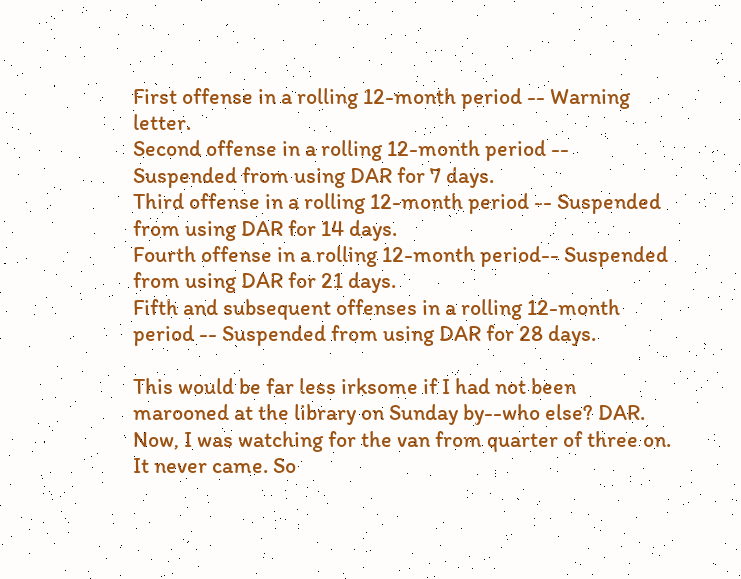First offense in a rolling 12-month period -- Warning letter.
Second offense in a rolling 12-month period -- Suspended from using DAR for 7 days.
Third offense in a rolling 12-month period -- Suspended from using DAR for 14 days.
Fourth offense in a rolling 12-month period-- Suspended from using DAR for 21 days.
Fifth and subsequent offenses in a rolling 12-month period -- Suspended from using DAR for 28 days.

This would be far less irksome if I had not been marooned at the library on Sunday by--who else? DAR. Now, I was watching for the van from quarter of three on. It never came. So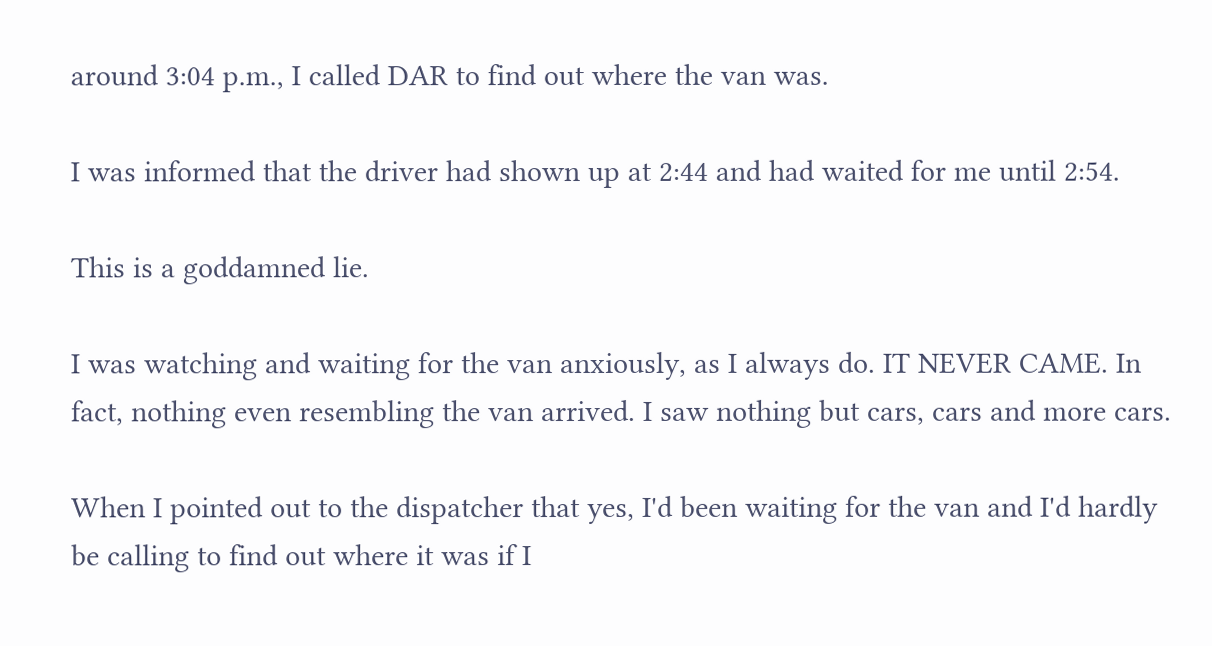around 3:04 p.m., I called DAR to find out where the van was.

I was informed that the driver had shown up at 2:44 and had waited for me until 2:54.

This is a goddamned lie.

I was watching and waiting for the van anxiously, as I always do. IT NEVER CAME. In fact, nothing even resembling the van arrived. I saw nothing but cars, cars and more cars.

When I pointed out to the dispatcher that yes, I'd been waiting for the van and I'd hardly be calling to find out where it was if I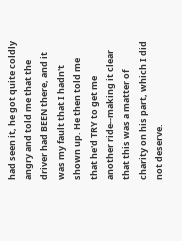had seen it, he got quite coldly angry and told me that the driver had BEEN there, and it was my fault that I hadn't shown up. He then told me that he'd TRY to get me another ride--making it clear that this was a matter of charity on his part, which I did not deserve.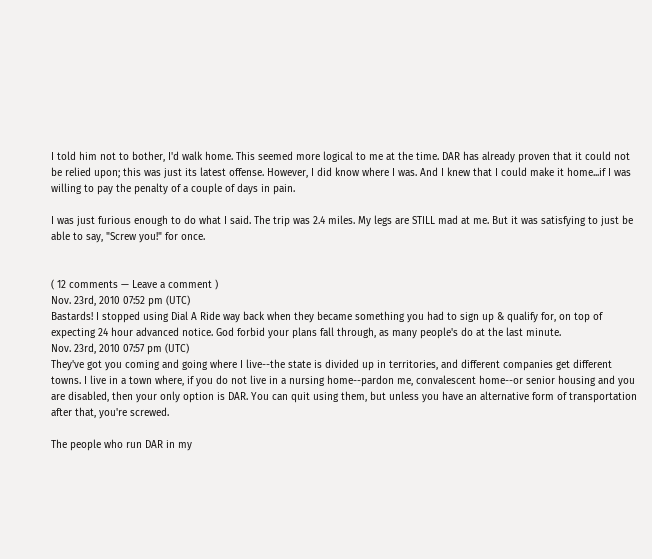I told him not to bother, I'd walk home. This seemed more logical to me at the time. DAR has already proven that it could not be relied upon; this was just its latest offense. However, I did know where I was. And I knew that I could make it home...if I was willing to pay the penalty of a couple of days in pain.

I was just furious enough to do what I said. The trip was 2.4 miles. My legs are STILL mad at me. But it was satisfying to just be able to say, "Screw you!" for once.


( 12 comments — Leave a comment )
Nov. 23rd, 2010 07:52 pm (UTC)
Bastards! I stopped using Dial A Ride way back when they became something you had to sign up & qualify for, on top of expecting 24 hour advanced notice. God forbid your plans fall through, as many people's do at the last minute.
Nov. 23rd, 2010 07:57 pm (UTC)
They've got you coming and going where I live--the state is divided up in territories, and different companies get different towns. I live in a town where, if you do not live in a nursing home--pardon me, convalescent home--or senior housing and you are disabled, then your only option is DAR. You can quit using them, but unless you have an alternative form of transportation after that, you're screwed.

The people who run DAR in my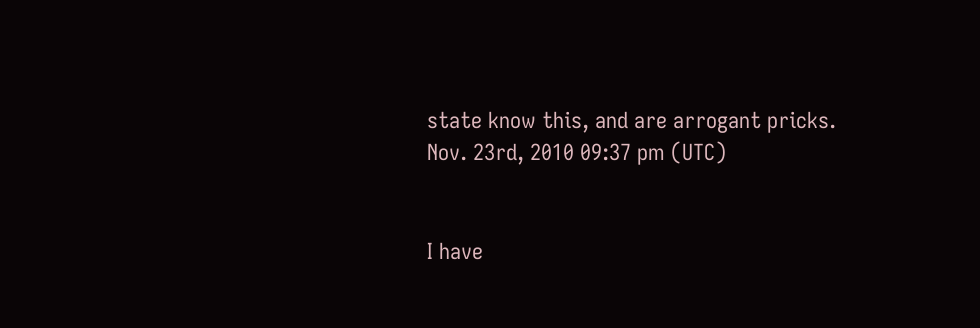state know this, and are arrogant pricks.
Nov. 23rd, 2010 09:37 pm (UTC)


I have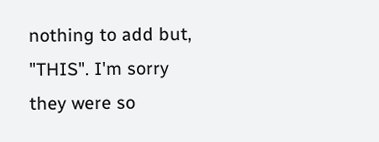nothing to add but, "THIS". I'm sorry they were so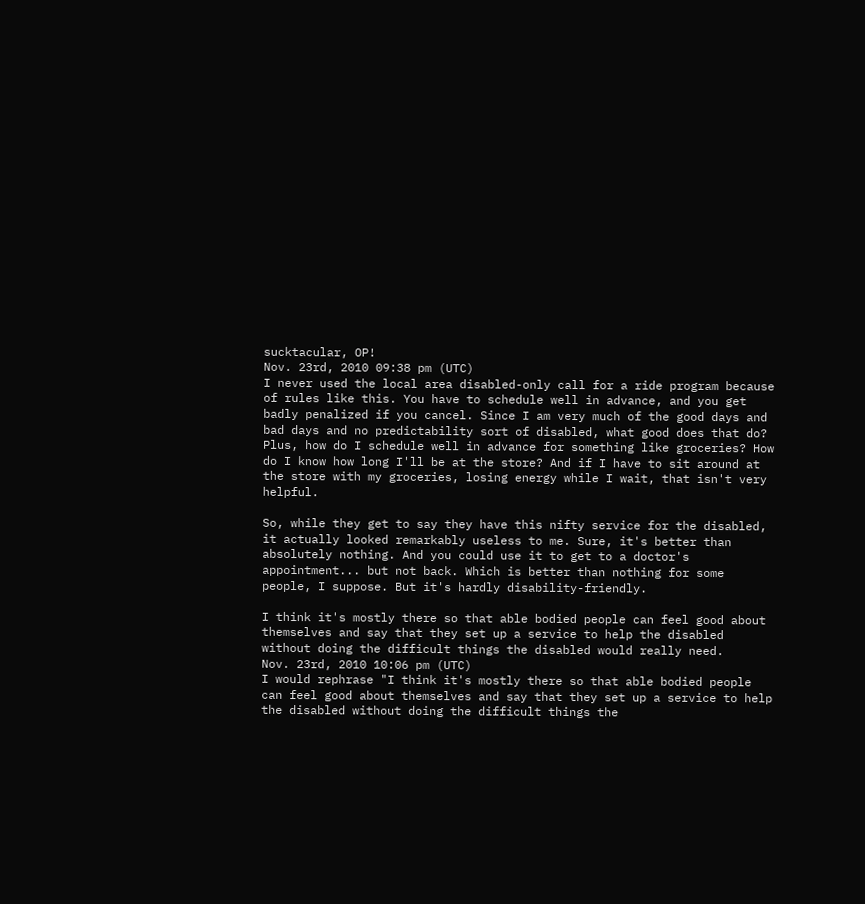sucktacular, OP!
Nov. 23rd, 2010 09:38 pm (UTC)
I never used the local area disabled-only call for a ride program because of rules like this. You have to schedule well in advance, and you get badly penalized if you cancel. Since I am very much of the good days and bad days and no predictability sort of disabled, what good does that do? Plus, how do I schedule well in advance for something like groceries? How do I know how long I'll be at the store? And if I have to sit around at the store with my groceries, losing energy while I wait, that isn't very helpful.

So, while they get to say they have this nifty service for the disabled, it actually looked remarkably useless to me. Sure, it's better than absolutely nothing. And you could use it to get to a doctor's appointment... but not back. Which is better than nothing for some people, I suppose. But it's hardly disability-friendly.

I think it's mostly there so that able bodied people can feel good about themselves and say that they set up a service to help the disabled without doing the difficult things the disabled would really need.
Nov. 23rd, 2010 10:06 pm (UTC)
I would rephrase "I think it's mostly there so that able bodied people can feel good about themselves and say that they set up a service to help the disabled without doing the difficult things the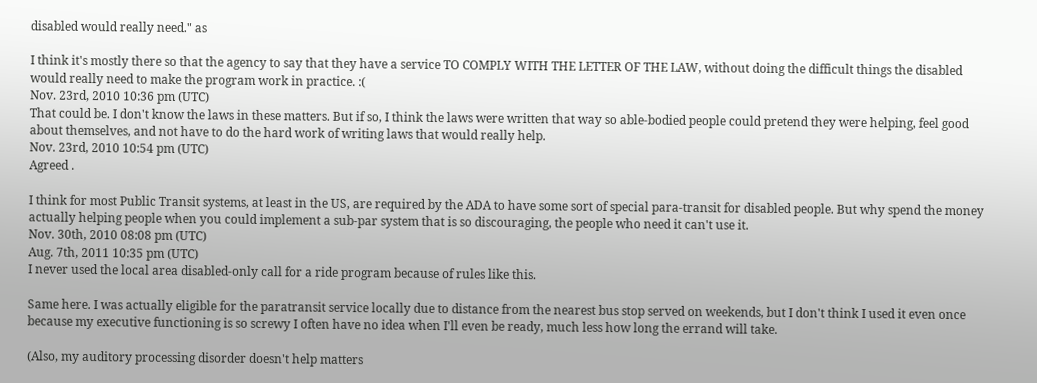disabled would really need." as

I think it's mostly there so that the agency to say that they have a service TO COMPLY WITH THE LETTER OF THE LAW, without doing the difficult things the disabled would really need to make the program work in practice. :(
Nov. 23rd, 2010 10:36 pm (UTC)
That could be. I don't know the laws in these matters. But if so, I think the laws were written that way so able-bodied people could pretend they were helping, feel good about themselves, and not have to do the hard work of writing laws that would really help.
Nov. 23rd, 2010 10:54 pm (UTC)
Agreed .

I think for most Public Transit systems, at least in the US, are required by the ADA to have some sort of special para-transit for disabled people. But why spend the money actually helping people when you could implement a sub-par system that is so discouraging, the people who need it can't use it.
Nov. 30th, 2010 08:08 pm (UTC)
Aug. 7th, 2011 10:35 pm (UTC)
I never used the local area disabled-only call for a ride program because of rules like this.

Same here. I was actually eligible for the paratransit service locally due to distance from the nearest bus stop served on weekends, but I don't think I used it even once because my executive functioning is so screwy I often have no idea when I'll even be ready, much less how long the errand will take.

(Also, my auditory processing disorder doesn't help matters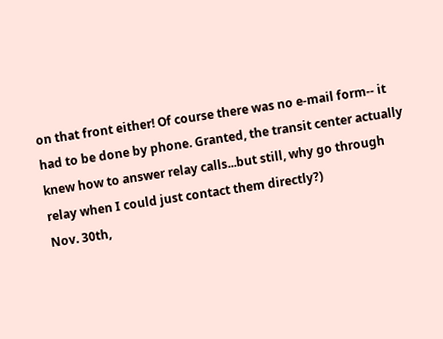on that front either! Of course there was no e-mail form-- it had to be done by phone. Granted, the transit center actually knew how to answer relay calls...but still, why go through relay when I could just contact them directly?)
Nov. 30th,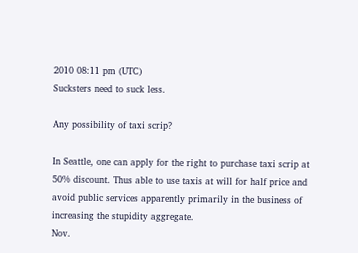2010 08:11 pm (UTC)
Sucksters need to suck less.

Any possibility of taxi scrip?

In Seattle, one can apply for the right to purchase taxi scrip at 50% discount. Thus able to use taxis at will for half price and avoid public services apparently primarily in the business of increasing the stupidity aggregate.
Nov.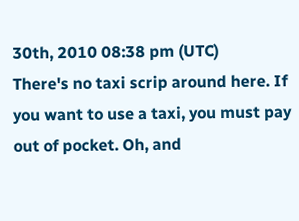30th, 2010 08:38 pm (UTC)
There's no taxi scrip around here. If you want to use a taxi, you must pay out of pocket. Oh, and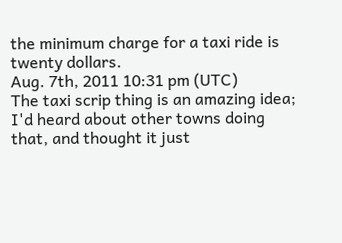the minimum charge for a taxi ride is twenty dollars.
Aug. 7th, 2011 10:31 pm (UTC)
The taxi scrip thing is an amazing idea; I'd heard about other towns doing that, and thought it just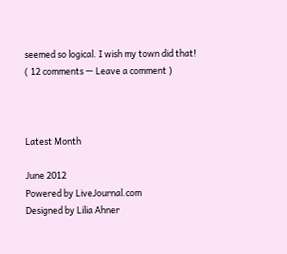seemed so logical. I wish my town did that!
( 12 comments — Leave a comment )



Latest Month

June 2012
Powered by LiveJournal.com
Designed by Lilia Ahner